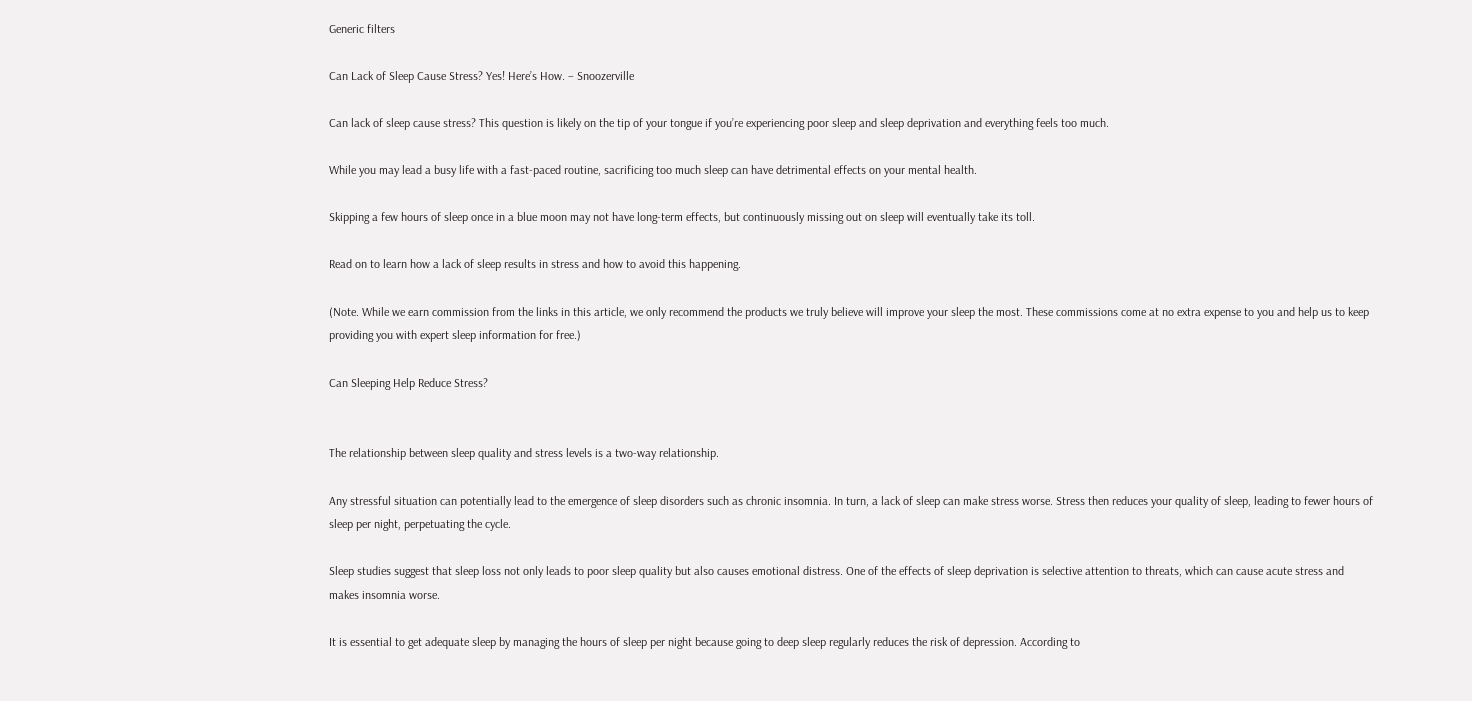Generic filters

Can Lack of Sleep Cause Stress? Yes! Here’s How. – Snoozerville

Can lack of sleep cause stress? This question is likely on the tip of your tongue if you’re experiencing poor sleep and sleep deprivation and everything feels too much.

While you may lead a busy life with a fast-paced routine, sacrificing too much sleep can have detrimental effects on your mental health.

Skipping a few hours of sleep once in a blue moon may not have long-term effects, but continuously missing out on sleep will eventually take its toll.

Read on to learn how a lack of sleep results in stress and how to avoid this happening.

(Note. While we earn commission from the links in this article, we only recommend the products we truly believe will improve your sleep the most. These commissions come at no extra expense to you and help us to keep providing you with expert sleep information for free.)

Can Sleeping Help Reduce Stress?


The relationship between sleep quality and stress levels is a two-way relationship.

Any stressful situation can potentially lead to the emergence of sleep disorders such as chronic insomnia. In turn, a lack of sleep can make stress worse. Stress then reduces your quality of sleep, leading to fewer hours of sleep per night, perpetuating the cycle.

Sleep studies suggest that sleep loss not only leads to poor sleep quality but also causes emotional distress. One of the effects of sleep deprivation is selective attention to threats, which can cause acute stress and makes insomnia worse.

It is essential to get adequate sleep by managing the hours of sleep per night because going to deep sleep regularly reduces the risk of depression. According to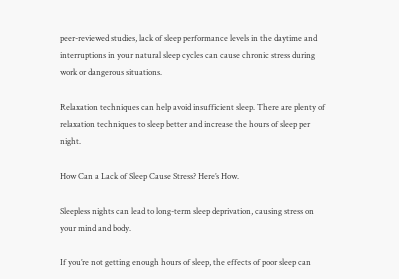peer-reviewed studies, lack of sleep performance levels in the daytime and interruptions in your natural sleep cycles can cause chronic stress during work or dangerous situations.

Relaxation techniques can help avoid insufficient sleep. There are plenty of relaxation techniques to sleep better and increase the hours of sleep per night.

How Can a Lack of Sleep Cause Stress? Here’s How.

Sleepless nights can lead to long-term sleep deprivation, causing stress on your mind and body.

If you’re not getting enough hours of sleep, the effects of poor sleep can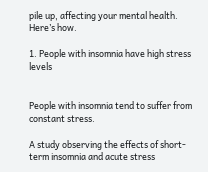pile up, affecting your mental health. Here’s how.

1. People with insomnia have high stress levels


People with insomnia tend to suffer from constant stress.

A study observing the effects of short-term insomnia and acute stress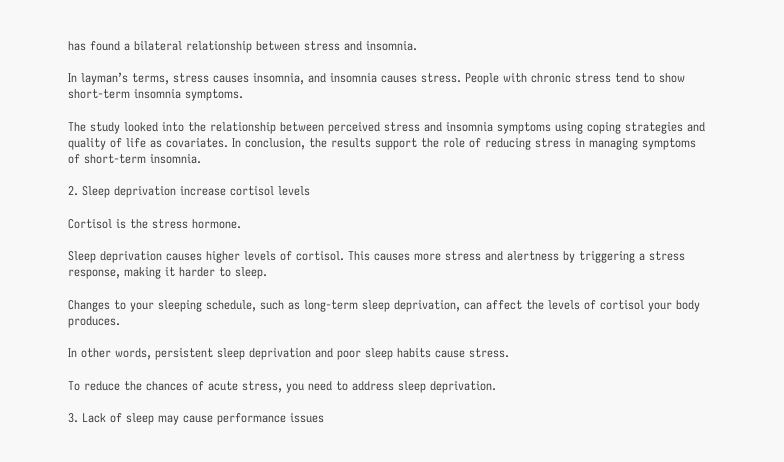has found a bilateral relationship between stress and insomnia.

In layman’s terms, stress causes insomnia, and insomnia causes stress. People with chronic stress tend to show short-term insomnia symptoms.

The study looked into the relationship between perceived stress and insomnia symptoms using coping strategies and quality of life as covariates. In conclusion, the results support the role of reducing stress in managing symptoms of short-term insomnia.

2. Sleep deprivation increase cortisol levels

Cortisol is the stress hormone.

Sleep deprivation causes higher levels of cortisol. This causes more stress and alertness by triggering a stress response, making it harder to sleep.

Changes to your sleeping schedule, such as long-term sleep deprivation, can affect the levels of cortisol your body produces.

In other words, persistent sleep deprivation and poor sleep habits cause stress.

To reduce the chances of acute stress, you need to address sleep deprivation.

3. Lack of sleep may cause performance issues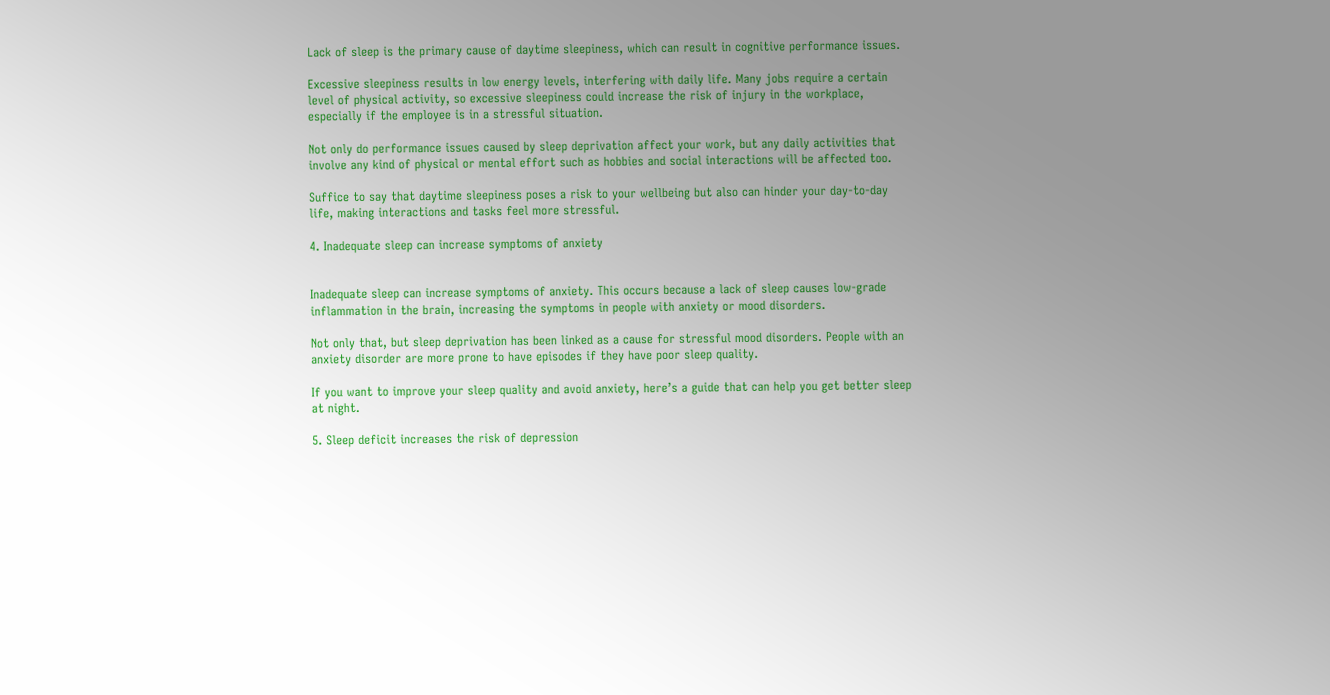Lack of sleep is the primary cause of daytime sleepiness, which can result in cognitive performance issues.

Excessive sleepiness results in low energy levels, interfering with daily life. Many jobs require a certain level of physical activity, so excessive sleepiness could increase the risk of injury in the workplace, especially if the employee is in a stressful situation.

Not only do performance issues caused by sleep deprivation affect your work, but any daily activities that involve any kind of physical or mental effort such as hobbies and social interactions will be affected too.

Suffice to say that daytime sleepiness poses a risk to your wellbeing but also can hinder your day-to-day life, making interactions and tasks feel more stressful.

4. Inadequate sleep can increase symptoms of anxiety


Inadequate sleep can increase symptoms of anxiety. This occurs because a lack of sleep causes low-grade inflammation in the brain, increasing the symptoms in people with anxiety or mood disorders.

Not only that, but sleep deprivation has been linked as a cause for stressful mood disorders. People with an anxiety disorder are more prone to have episodes if they have poor sleep quality.

If you want to improve your sleep quality and avoid anxiety, here’s a guide that can help you get better sleep at night.

5. Sleep deficit increases the risk of depression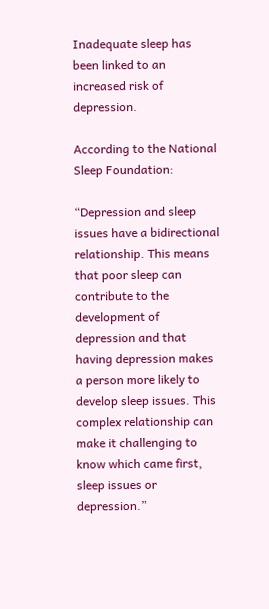Inadequate sleep has been linked to an increased risk of depression.

According to the National Sleep Foundation:

“Depression and sleep issues have a bidirectional relationship. This means that poor sleep can contribute to the development of depression and that having depression makes a person more likely to develop sleep issues. This complex relationship can make it challenging to know which came first, sleep issues or depression.”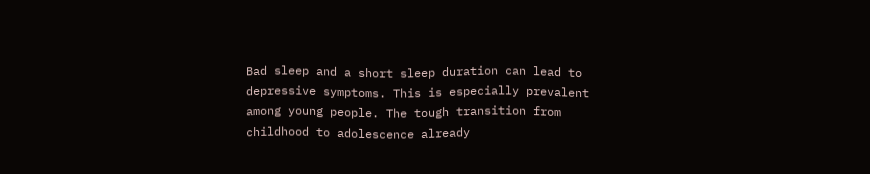Bad sleep and a short sleep duration can lead to depressive symptoms. This is especially prevalent among young people. The tough transition from childhood to adolescence already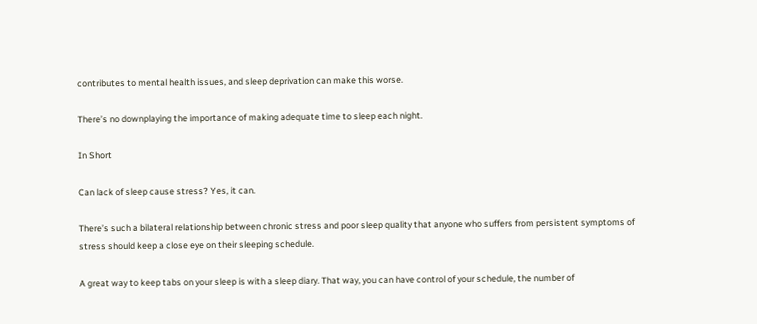contributes to mental health issues, and sleep deprivation can make this worse.

There’s no downplaying the importance of making adequate time to sleep each night.

In Short

Can lack of sleep cause stress? Yes, it can.

There’s such a bilateral relationship between chronic stress and poor sleep quality that anyone who suffers from persistent symptoms of stress should keep a close eye on their sleeping schedule.

A great way to keep tabs on your sleep is with a sleep diary. That way, you can have control of your schedule, the number of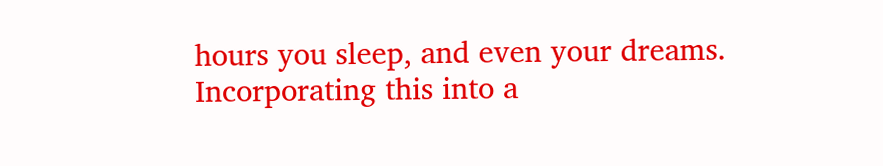hours you sleep, and even your dreams. Incorporating this into a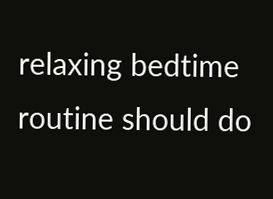relaxing bedtime routine should do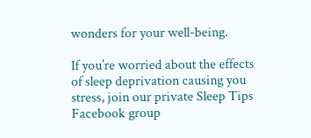wonders for your well-being.

If you’re worried about the effects of sleep deprivation causing you stress, join our private Sleep Tips Facebook group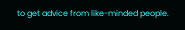to get advice from like-minded people.